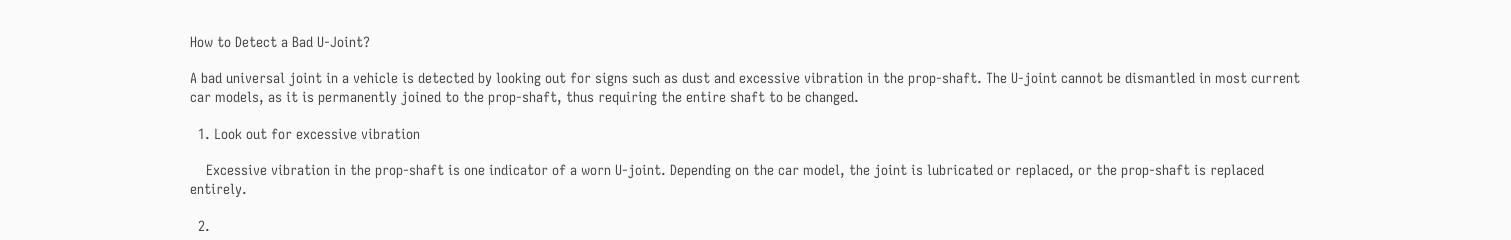How to Detect a Bad U-Joint?

A bad universal joint in a vehicle is detected by looking out for signs such as dust and excessive vibration in the prop-shaft. The U-joint cannot be dismantled in most current car models, as it is permanently joined to the prop-shaft, thus requiring the entire shaft to be changed.

  1. Look out for excessive vibration

    Excessive vibration in the prop-shaft is one indicator of a worn U-joint. Depending on the car model, the joint is lubricated or replaced, or the prop-shaft is replaced entirely.

  2.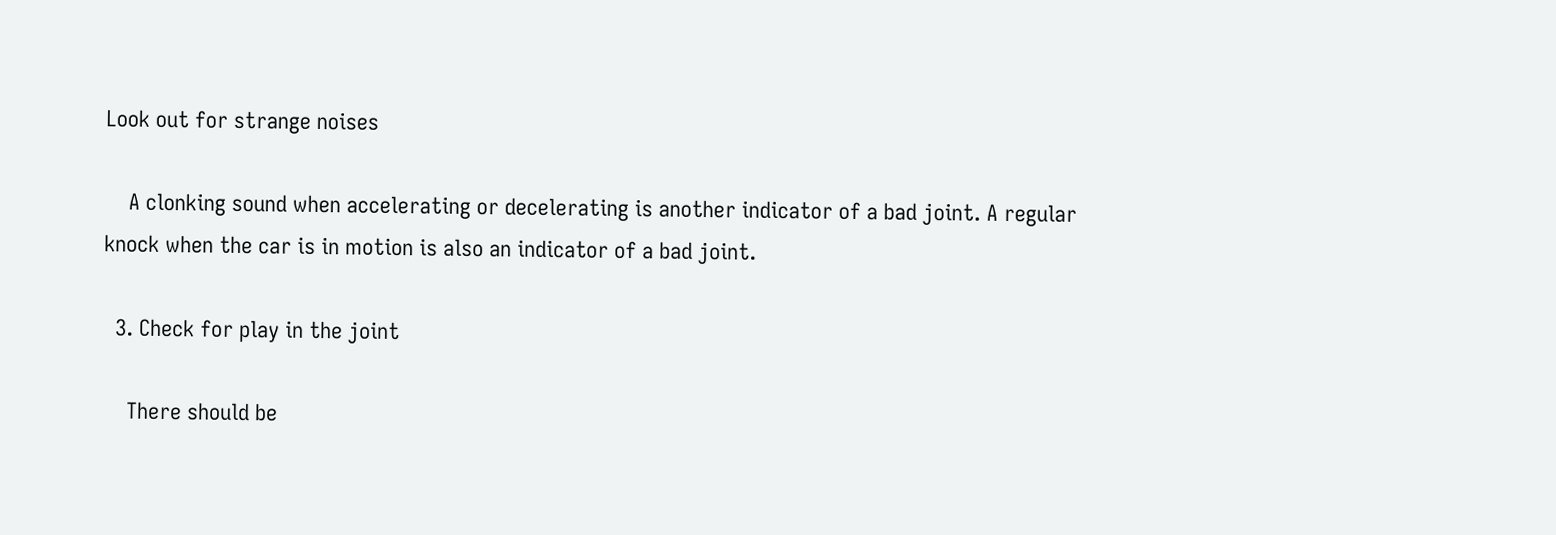Look out for strange noises

    A clonking sound when accelerating or decelerating is another indicator of a bad joint. A regular knock when the car is in motion is also an indicator of a bad joint.

  3. Check for play in the joint

    There should be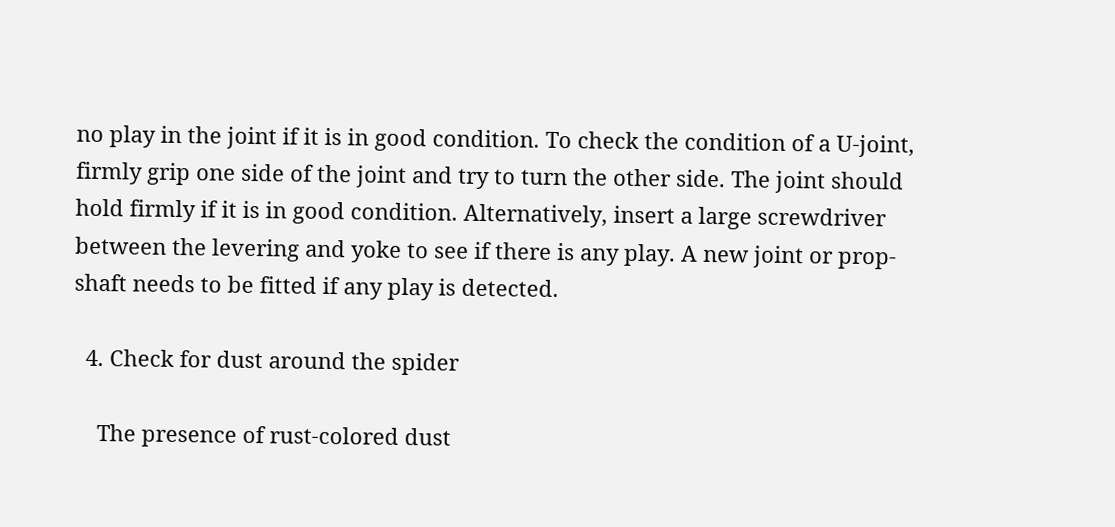no play in the joint if it is in good condition. To check the condition of a U-joint, firmly grip one side of the joint and try to turn the other side. The joint should hold firmly if it is in good condition. Alternatively, insert a large screwdriver between the levering and yoke to see if there is any play. A new joint or prop-shaft needs to be fitted if any play is detected.

  4. Check for dust around the spider

    The presence of rust-colored dust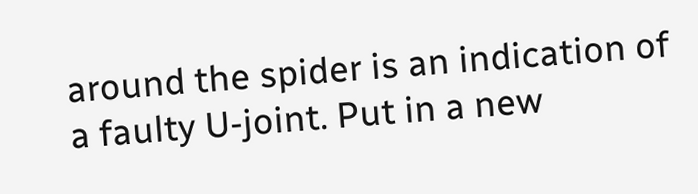around the spider is an indication of a faulty U-joint. Put in a new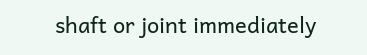shaft or joint immediately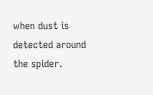when dust is detected around the spider.